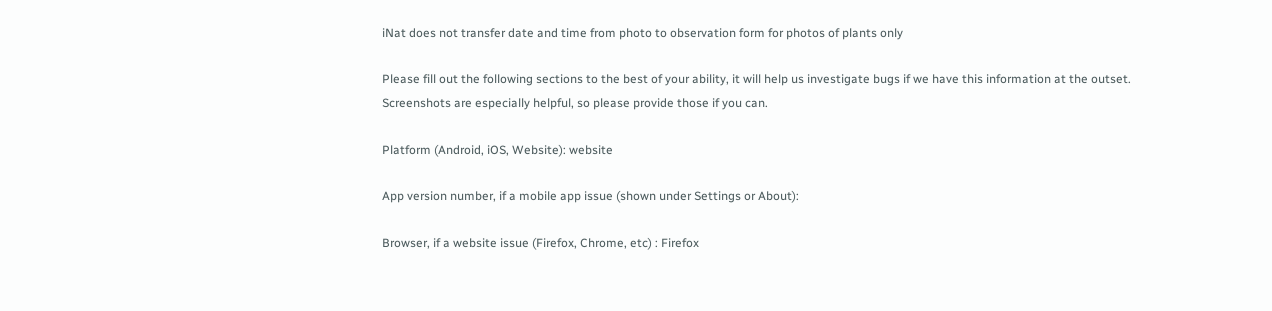iNat does not transfer date and time from photo to observation form for photos of plants only

Please fill out the following sections to the best of your ability, it will help us investigate bugs if we have this information at the outset. Screenshots are especially helpful, so please provide those if you can.

Platform (Android, iOS, Website): website

App version number, if a mobile app issue (shown under Settings or About):

Browser, if a website issue (Firefox, Chrome, etc) : Firefox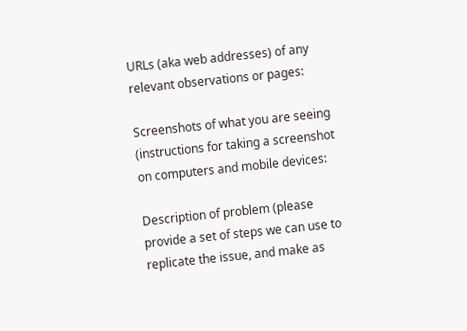URLs (aka web addresses) of any relevant observations or pages:

Screenshots of what you are seeing (instructions for taking a screenshot on computers and mobile devices:

Description of problem (please provide a set of steps we can use to replicate the issue, and make as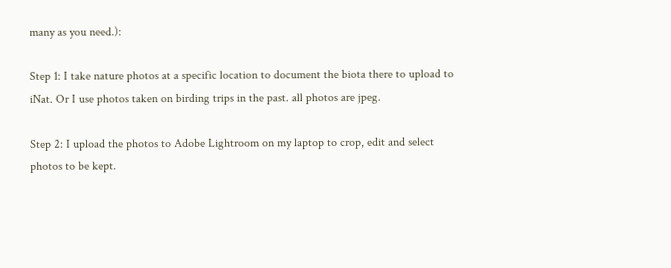many as you need.):

Step 1: I take nature photos at a specific location to document the biota there to upload to iNat. Or I use photos taken on birding trips in the past. all photos are jpeg.

Step 2: I upload the photos to Adobe Lightroom on my laptop to crop, edit and select photos to be kept.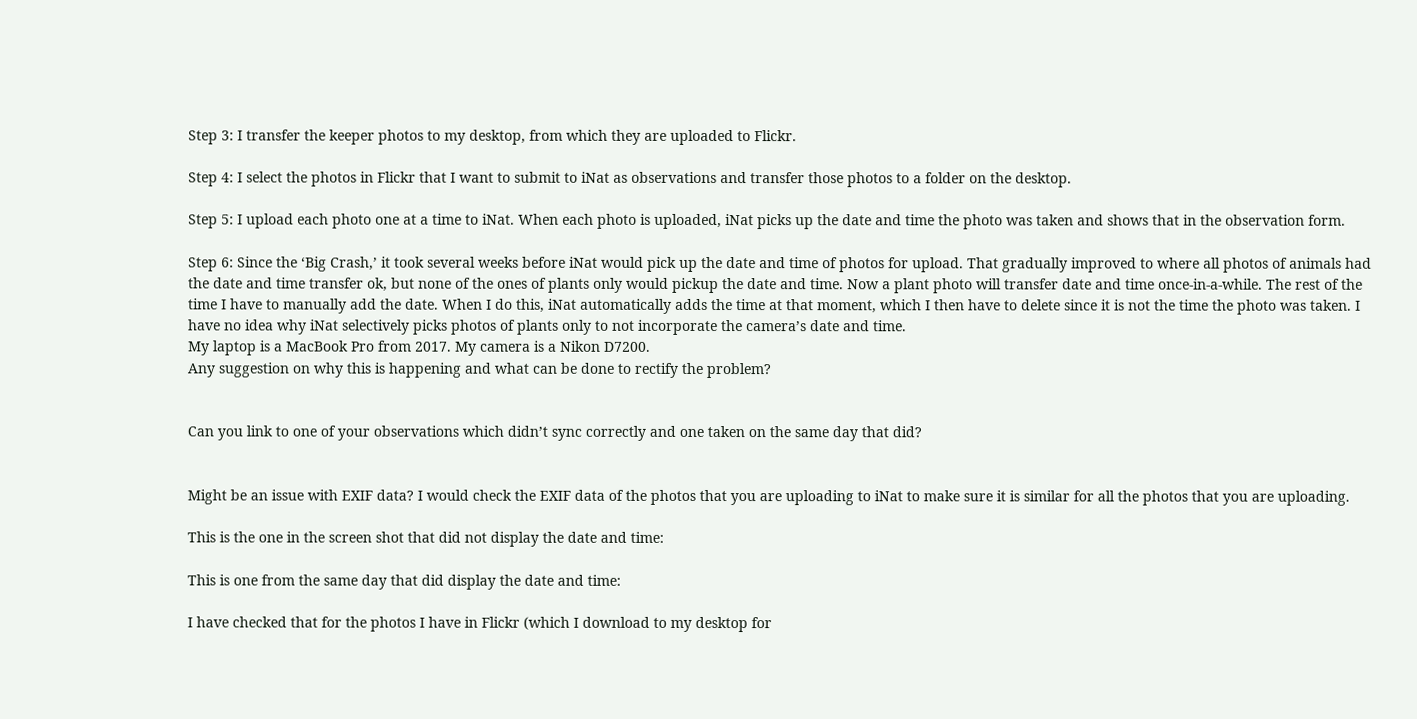Step 3: I transfer the keeper photos to my desktop, from which they are uploaded to Flickr.

Step 4: I select the photos in Flickr that I want to submit to iNat as observations and transfer those photos to a folder on the desktop.

Step 5: I upload each photo one at a time to iNat. When each photo is uploaded, iNat picks up the date and time the photo was taken and shows that in the observation form.

Step 6: Since the ‘Big Crash,’ it took several weeks before iNat would pick up the date and time of photos for upload. That gradually improved to where all photos of animals had the date and time transfer ok, but none of the ones of plants only would pickup the date and time. Now a plant photo will transfer date and time once-in-a-while. The rest of the time I have to manually add the date. When I do this, iNat automatically adds the time at that moment, which I then have to delete since it is not the time the photo was taken. I have no idea why iNat selectively picks photos of plants only to not incorporate the camera’s date and time.
My laptop is a MacBook Pro from 2017. My camera is a Nikon D7200.
Any suggestion on why this is happening and what can be done to rectify the problem?


Can you link to one of your observations which didn’t sync correctly and one taken on the same day that did?


Might be an issue with EXIF data? I would check the EXIF data of the photos that you are uploading to iNat to make sure it is similar for all the photos that you are uploading.

This is the one in the screen shot that did not display the date and time:

This is one from the same day that did display the date and time:

I have checked that for the photos I have in Flickr (which I download to my desktop for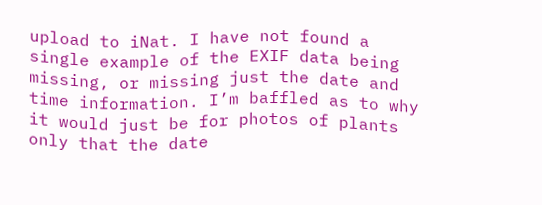upload to iNat. I have not found a single example of the EXIF data being missing, or missing just the date and time information. I’m baffled as to why it would just be for photos of plants only that the date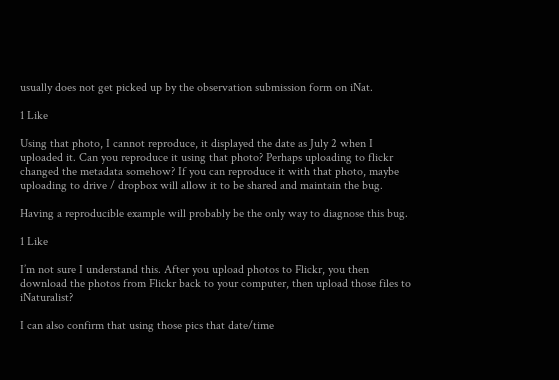usually does not get picked up by the observation submission form on iNat.

1 Like

Using that photo, I cannot reproduce, it displayed the date as July 2 when I uploaded it. Can you reproduce it using that photo? Perhaps uploading to flickr changed the metadata somehow? If you can reproduce it with that photo, maybe uploading to drive / dropbox will allow it to be shared and maintain the bug.

Having a reproducible example will probably be the only way to diagnose this bug.

1 Like

I’m not sure I understand this. After you upload photos to Flickr, you then download the photos from Flickr back to your computer, then upload those files to iNaturalist?

I can also confirm that using those pics that date/time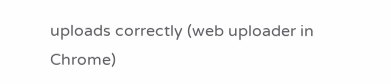uploads correctly (web uploader in Chrome)